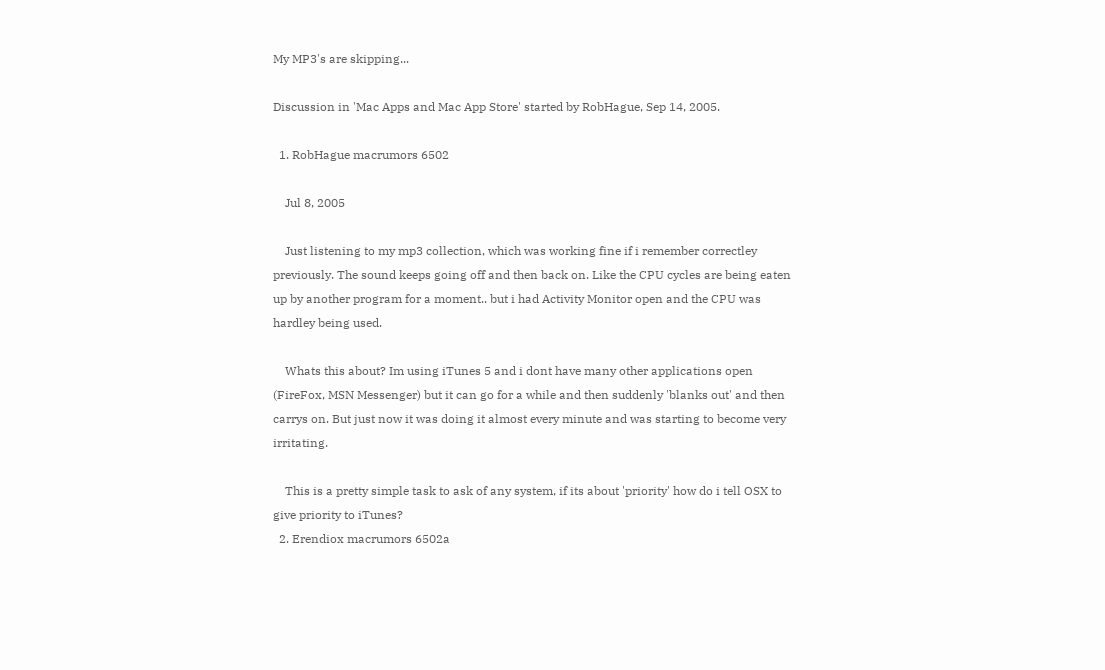My MP3's are skipping...

Discussion in 'Mac Apps and Mac App Store' started by RobHague, Sep 14, 2005.

  1. RobHague macrumors 6502

    Jul 8, 2005

    Just listening to my mp3 collection, which was working fine if i remember correctley previously. The sound keeps going off and then back on. Like the CPU cycles are being eaten up by another program for a moment.. but i had Activity Monitor open and the CPU was hardley being used.

    Whats this about? Im using iTunes 5 and i dont have many other applications open (FireFox, MSN Messenger) but it can go for a while and then suddenly 'blanks out' and then carrys on. But just now it was doing it almost every minute and was starting to become very irritating.

    This is a pretty simple task to ask of any system, if its about 'priority' how do i tell OSX to give priority to iTunes?
  2. Erendiox macrumors 6502a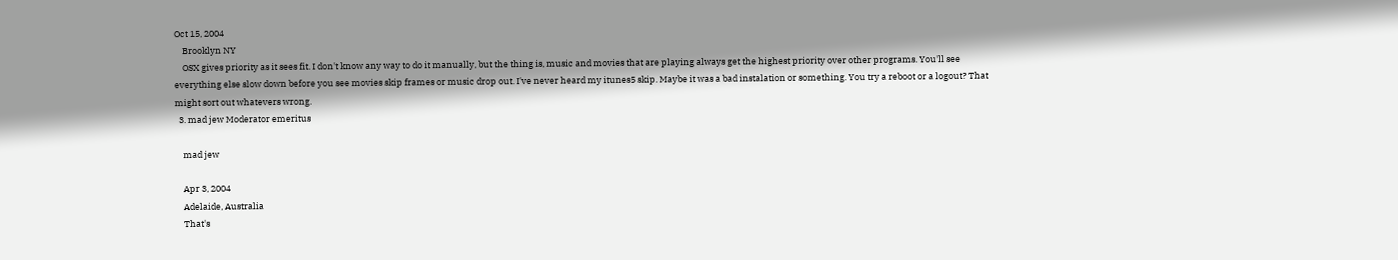Oct 15, 2004
    Brooklyn NY
    OSX gives priority as it sees fit. I don't know any way to do it manually, but the thing is, music and movies that are playing always get the highest priority over other programs. You'll see everything else slow down before you see movies skip frames or music drop out. I've never heard my itunes5 skip. Maybe it was a bad instalation or something. You try a reboot or a logout? That might sort out whatevers wrong.
  3. mad jew Moderator emeritus

    mad jew

    Apr 3, 2004
    Adelaide, Australia
    That's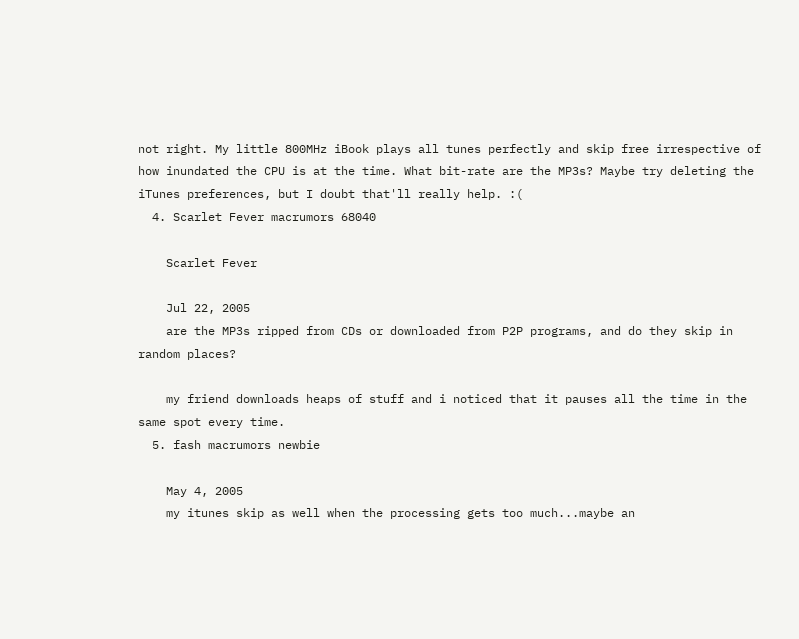not right. My little 800MHz iBook plays all tunes perfectly and skip free irrespective of how inundated the CPU is at the time. What bit-rate are the MP3s? Maybe try deleting the iTunes preferences, but I doubt that'll really help. :(
  4. Scarlet Fever macrumors 68040

    Scarlet Fever

    Jul 22, 2005
    are the MP3s ripped from CDs or downloaded from P2P programs, and do they skip in random places?

    my friend downloads heaps of stuff and i noticed that it pauses all the time in the same spot every time.
  5. fash macrumors newbie

    May 4, 2005
    my itunes skip as well when the processing gets too much...maybe an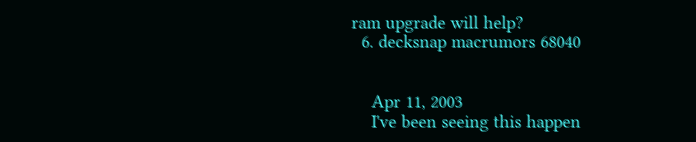ram upgrade will help?
  6. decksnap macrumors 68040


    Apr 11, 2003
    I've been seeing this happen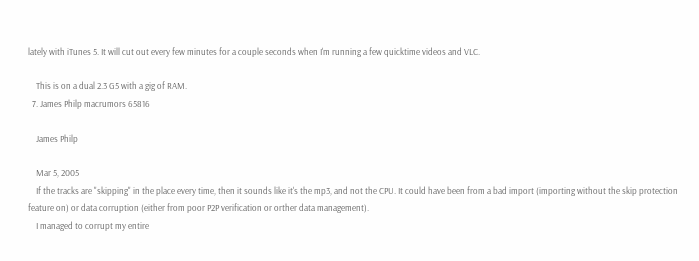lately with iTunes 5. It will cut out every few minutes for a couple seconds when I'm running a few quicktime videos and VLC.

    This is on a dual 2.3 G5 with a gig of RAM.
  7. James Philp macrumors 65816

    James Philp

    Mar 5, 2005
    If the tracks are "skipping" in the place every time, then it sounds like it's the mp3, and not the CPU. It could have been from a bad import (importing without the skip protection feature on) or data corruption (either from poor P2P verification or orther data management).
    I managed to corrupt my entire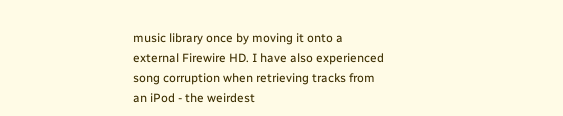music library once by moving it onto a external Firewire HD. I have also experienced song corruption when retrieving tracks from an iPod - the weirdest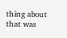thing about that was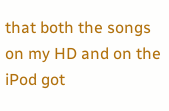that both the songs on my HD and on the iPod got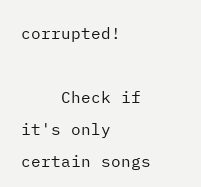corrupted!

    Check if it's only certain songs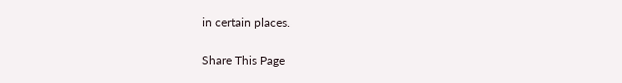in certain places.

Share This Page